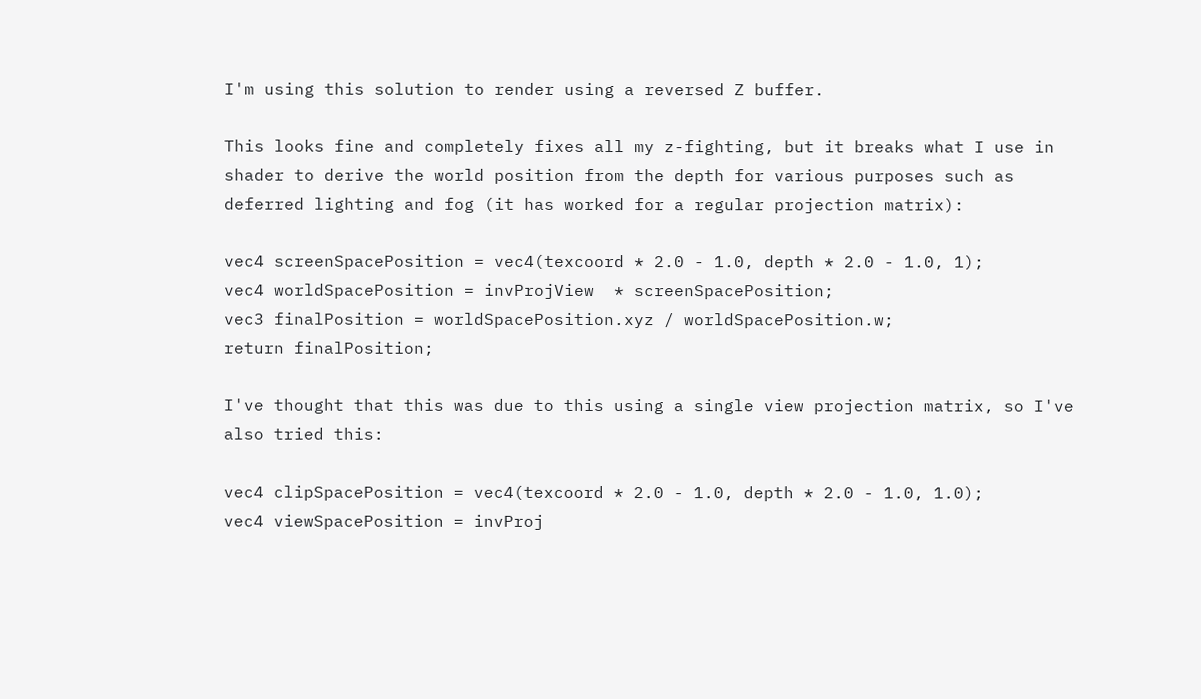I'm using this solution to render using a reversed Z buffer.

This looks fine and completely fixes all my z-fighting, but it breaks what I use in shader to derive the world position from the depth for various purposes such as deferred lighting and fog (it has worked for a regular projection matrix):

vec4 screenSpacePosition = vec4(texcoord * 2.0 - 1.0, depth * 2.0 - 1.0, 1);
vec4 worldSpacePosition = invProjView  * screenSpacePosition;
vec3 finalPosition = worldSpacePosition.xyz / worldSpacePosition.w;
return finalPosition;

I've thought that this was due to this using a single view projection matrix, so I've also tried this:

vec4 clipSpacePosition = vec4(texcoord * 2.0 - 1.0, depth * 2.0 - 1.0, 1.0);
vec4 viewSpacePosition = invProj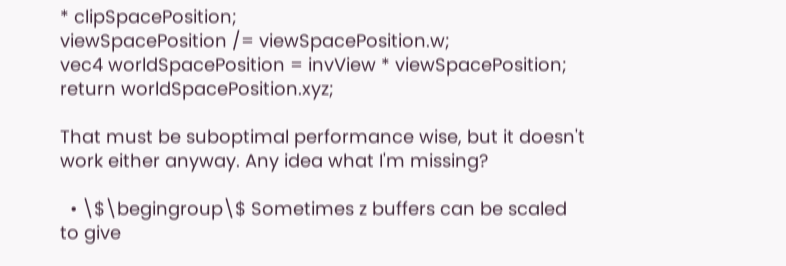* clipSpacePosition;
viewSpacePosition /= viewSpacePosition.w;
vec4 worldSpacePosition = invView * viewSpacePosition;
return worldSpacePosition.xyz;

That must be suboptimal performance wise, but it doesn't work either anyway. Any idea what I'm missing?

  • \$\begingroup\$ Sometimes z buffers can be scaled to give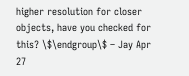higher resolution for closer objects, have you checked for this? \$\endgroup\$ – Jay Apr 27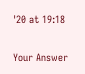'20 at 19:18

Your Answer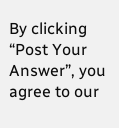By clicking “Post Your Answer”, you agree to our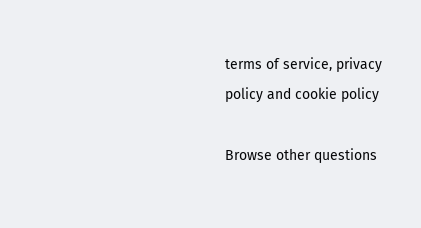terms of service, privacy policy and cookie policy

Browse other questions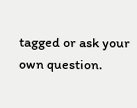tagged or ask your own question.